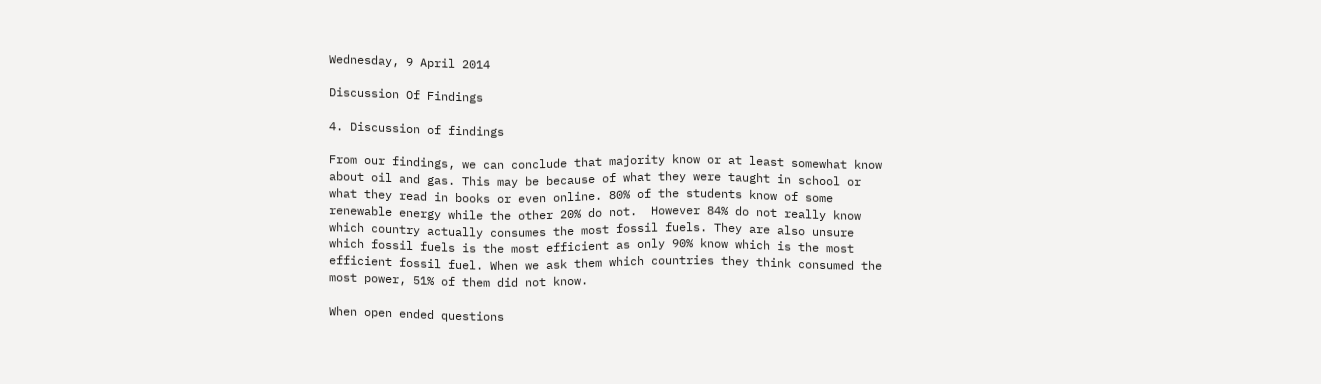Wednesday, 9 April 2014

Discussion Of Findings

4. Discussion of findings

From our findings, we can conclude that majority know or at least somewhat know about oil and gas. This may be because of what they were taught in school or what they read in books or even online. 80% of the students know of some renewable energy while the other 20% do not.  However 84% do not really know which country actually consumes the most fossil fuels. They are also unsure which fossil fuels is the most efficient as only 90% know which is the most efficient fossil fuel. When we ask them which countries they think consumed the most power, 51% of them did not know.

When open ended questions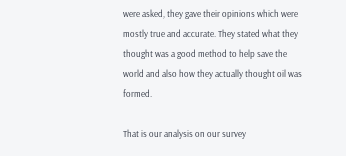were asked, they gave their opinions which were mostly true and accurate. They stated what they thought was a good method to help save the world and also how they actually thought oil was formed.

That is our analysis on our survey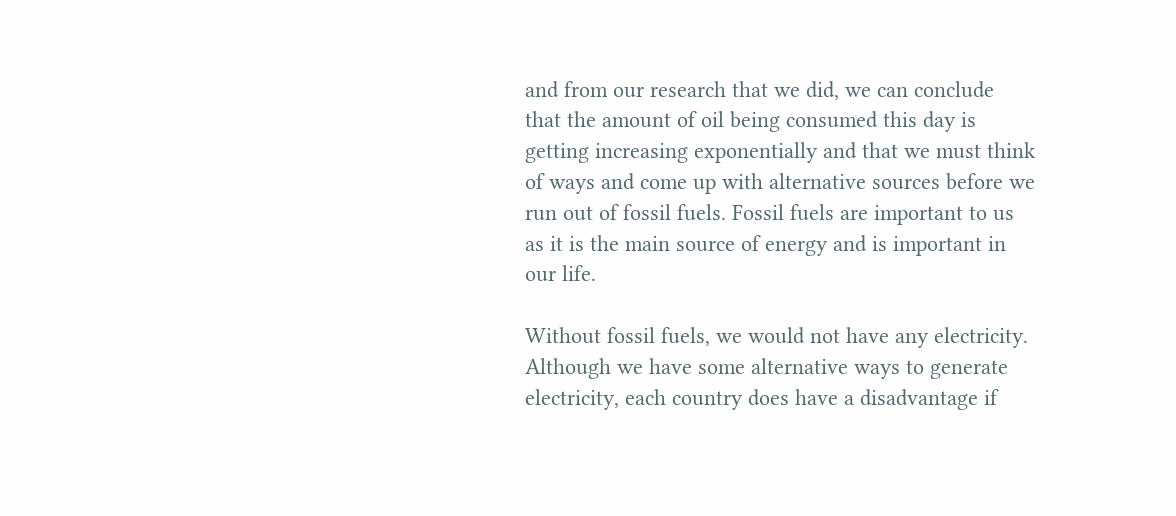and from our research that we did, we can conclude that the amount of oil being consumed this day is getting increasing exponentially and that we must think of ways and come up with alternative sources before we run out of fossil fuels. Fossil fuels are important to us as it is the main source of energy and is important in our life.

Without fossil fuels, we would not have any electricity. Although we have some alternative ways to generate electricity, each country does have a disadvantage if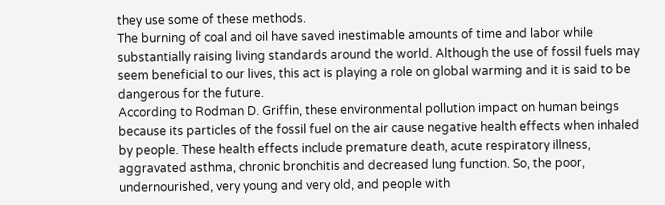they use some of these methods.
The burning of coal and oil have saved inestimable amounts of time and labor while substantially raising living standards around the world. Although the use of fossil fuels may seem beneficial to our lives, this act is playing a role on global warming and it is said to be dangerous for the future.
According to Rodman D. Griffin, these environmental pollution impact on human beings because its particles of the fossil fuel on the air cause negative health effects when inhaled by people. These health effects include premature death, acute respiratory illness, aggravated asthma, chronic bronchitis and decreased lung function. So, the poor, undernourished, very young and very old, and people with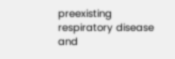preexisting respiratory disease and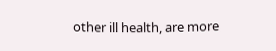other ill health, are more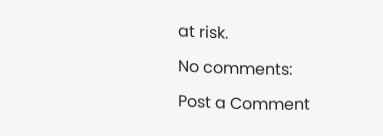at risk.

No comments:

Post a Comment